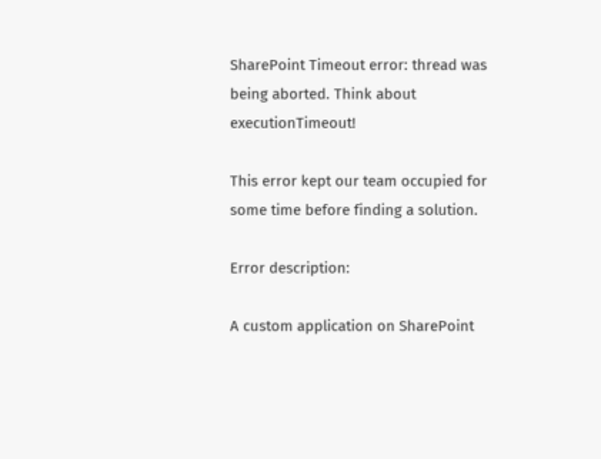SharePoint Timeout error: thread was being aborted. Think about executionTimeout!

This error kept our team occupied for some time before finding a solution.

Error description:

A custom application on SharePoint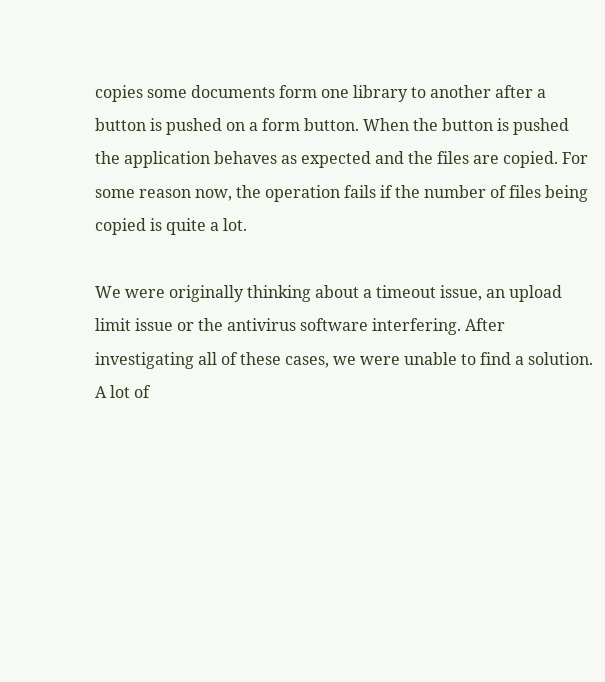copies some documents form one library to another after a button is pushed on a form button. When the button is pushed the application behaves as expected and the files are copied. For some reason now, the operation fails if the number of files being copied is quite a lot.

We were originally thinking about a timeout issue, an upload limit issue or the antivirus software interfering. After investigating all of these cases, we were unable to find a solution. A lot of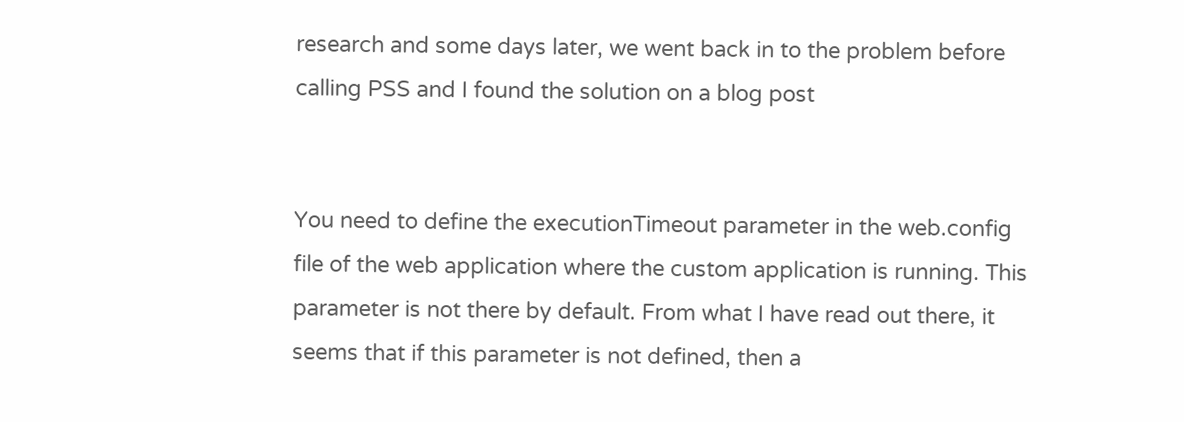research and some days later, we went back in to the problem before calling PSS and I found the solution on a blog post


You need to define the executionTimeout parameter in the web.config file of the web application where the custom application is running. This parameter is not there by default. From what I have read out there, it seems that if this parameter is not defined, then a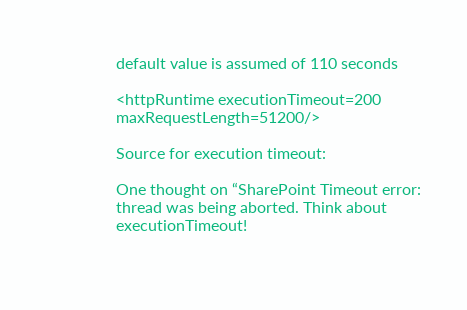default value is assumed of 110 seconds

<httpRuntime executionTimeout=200 maxRequestLength=51200/>

Source for execution timeout:

One thought on “SharePoint Timeout error: thread was being aborted. Think about executionTimeout!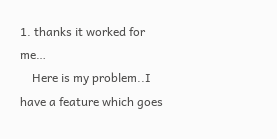1. thanks it worked for me…
    Here is my problem..I have a feature which goes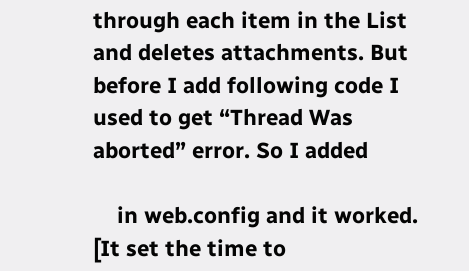through each item in the List and deletes attachments. But before I add following code I used to get “Thread Was aborted” error. So I added

    in web.config and it worked. [It set the time to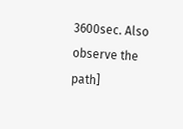3600sec. Also observe the path]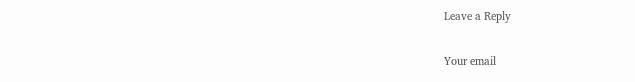Leave a Reply

Your email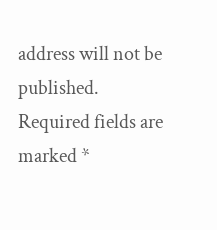address will not be published. Required fields are marked *